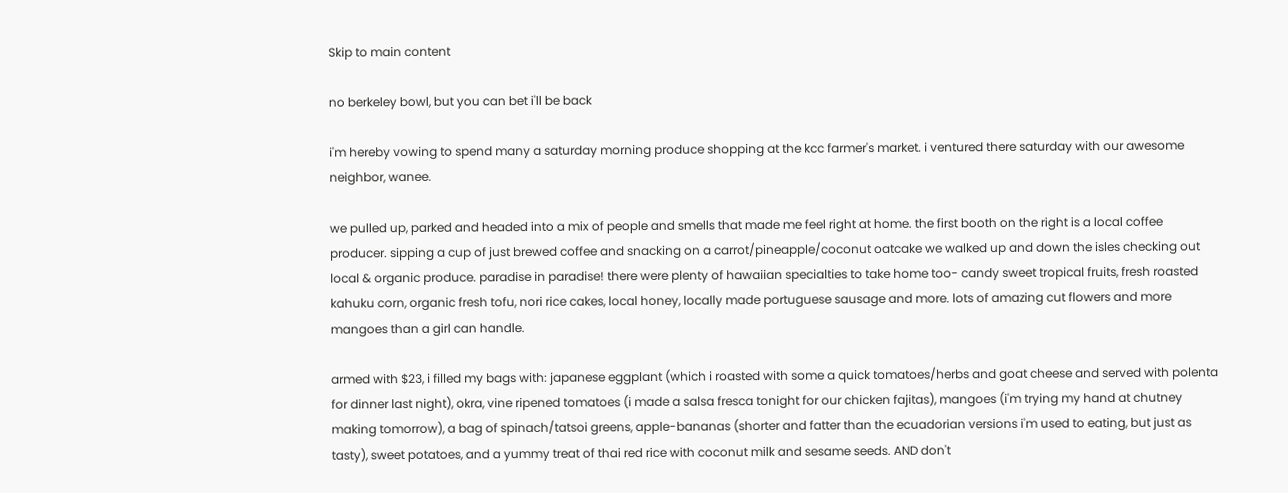Skip to main content

no berkeley bowl, but you can bet i'll be back

i'm hereby vowing to spend many a saturday morning produce shopping at the kcc farmer's market. i ventured there saturday with our awesome neighbor, wanee.

we pulled up, parked and headed into a mix of people and smells that made me feel right at home. the first booth on the right is a local coffee producer. sipping a cup of just brewed coffee and snacking on a carrot/pineapple/coconut oatcake we walked up and down the isles checking out local & organic produce. paradise in paradise! there were plenty of hawaiian specialties to take home too- candy sweet tropical fruits, fresh roasted kahuku corn, organic fresh tofu, nori rice cakes, local honey, locally made portuguese sausage and more. lots of amazing cut flowers and more mangoes than a girl can handle.

armed with $23, i filled my bags with: japanese eggplant (which i roasted with some a quick tomatoes/herbs and goat cheese and served with polenta for dinner last night), okra, vine ripened tomatoes (i made a salsa fresca tonight for our chicken fajitas), mangoes (i'm trying my hand at chutney making tomorrow), a bag of spinach/tatsoi greens, apple-bananas (shorter and fatter than the ecuadorian versions i'm used to eating, but just as tasty), sweet potatoes, and a yummy treat of thai red rice with coconut milk and sesame seeds. AND don't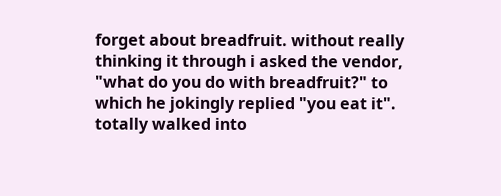forget about breadfruit. without really thinking it through i asked the vendor, "what do you do with breadfruit?" to which he jokingly replied "you eat it". totally walked into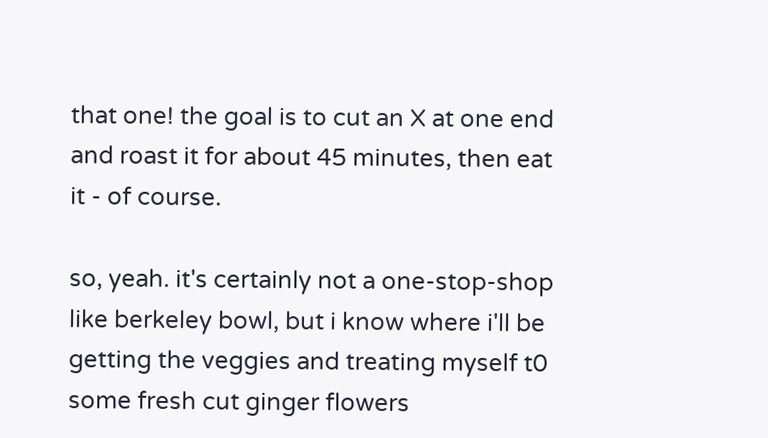that one! the goal is to cut an X at one end and roast it for about 45 minutes, then eat it - of course.

so, yeah. it's certainly not a one-stop-shop like berkeley bowl, but i know where i'll be getting the veggies and treating myself t0 some fresh cut ginger flowers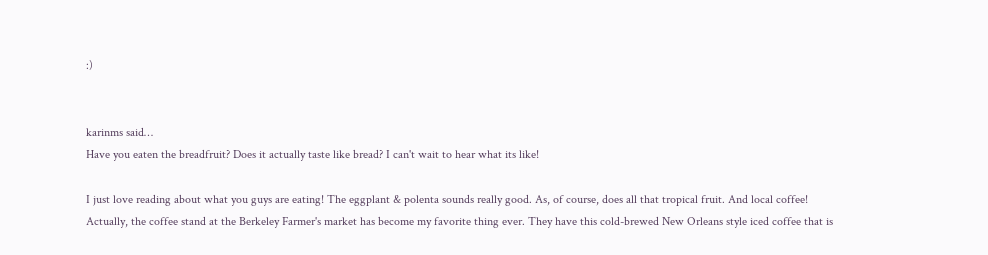:)


karinms said…
Have you eaten the breadfruit? Does it actually taste like bread? I can't wait to hear what its like!

I just love reading about what you guys are eating! The eggplant & polenta sounds really good. As, of course, does all that tropical fruit. And local coffee! Actually, the coffee stand at the Berkeley Farmer's market has become my favorite thing ever. They have this cold-brewed New Orleans style iced coffee that is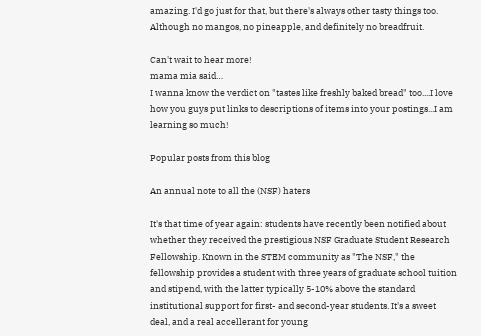amazing. I'd go just for that, but there's always other tasty things too. Although no mangos, no pineapple, and definitely no breadfruit.

Can't wait to hear more!
mama mia said…
I wanna know the verdict on "tastes like freshly baked bread" too....I love how you guys put links to descriptions of items into your postings...I am learning so much!

Popular posts from this blog

An annual note to all the (NSF) haters

It's that time of year again: students have recently been notified about whether they received the prestigious NSF Graduate Student Research Fellowship. Known in the STEM community as "The NSF," the fellowship provides a student with three years of graduate school tuition and stipend, with the latter typically 5-10% above the standard institutional support for first- and second-year students. It's a sweet deal, and a real accellerant for young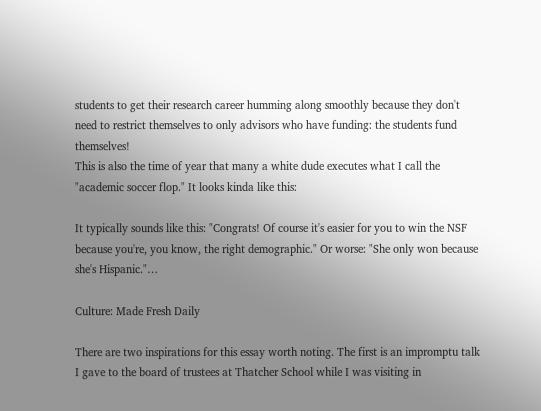students to get their research career humming along smoothly because they don't need to restrict themselves to only advisors who have funding: the students fund themselves!
This is also the time of year that many a white dude executes what I call the "academic soccer flop." It looks kinda like this:

It typically sounds like this: "Congrats! Of course it's easier for you to win the NSF because you're, you know, the right demographic." Or worse: "She only won because she's Hispanic."…

Culture: Made Fresh Daily

There are two inspirations for this essay worth noting. The first is an impromptu talk I gave to the board of trustees at Thatcher School while I was visiting in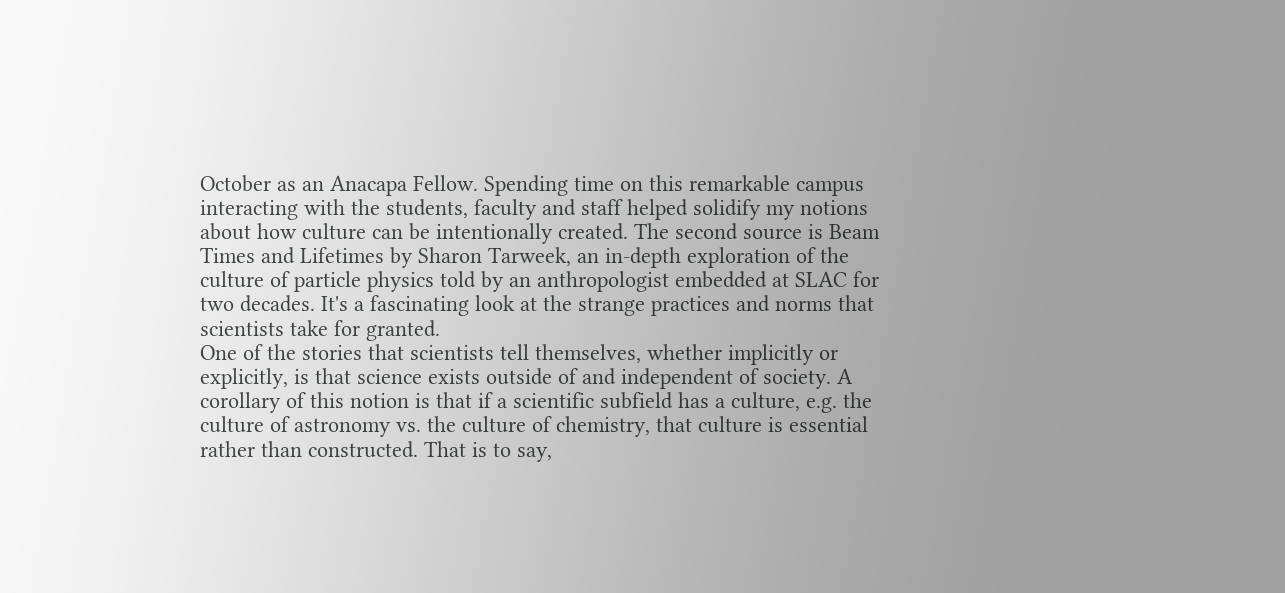October as an Anacapa Fellow. Spending time on this remarkable campus interacting with the students, faculty and staff helped solidify my notions about how culture can be intentionally created. The second source is Beam Times and Lifetimes by Sharon Tarweek, an in-depth exploration of the culture of particle physics told by an anthropologist embedded at SLAC for two decades. It's a fascinating look at the strange practices and norms that scientists take for granted.
One of the stories that scientists tell themselves, whether implicitly or explicitly, is that science exists outside of and independent of society. A corollary of this notion is that if a scientific subfield has a culture, e.g. the culture of astronomy vs. the culture of chemistry, that culture is essential rather than constructed. That is to say,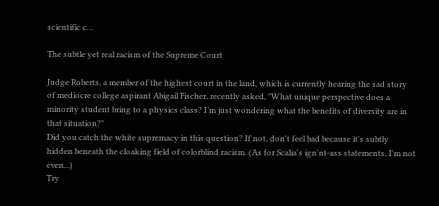scientific c…

The subtle yet real racism of the Supreme Court

Judge Roberts, a member of the highest court in the land, which is currently hearing the sad story of mediocre college aspirant Abigail Fischer, recently asked, "What unique perspective does a minority student bring to a physics class? I’m just wondering what the benefits of diversity are in that situation?"
Did you catch the white supremacy in this question? If not, don't feel bad because it's subtly hidden beneath the cloaking field of colorblind racism. (As for Scalia's ign'nt-ass statements, I'm not even...)
Try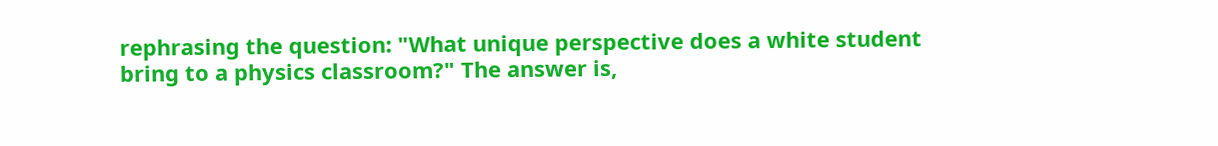rephrasing the question: "What unique perspective does a white student bring to a physics classroom?" The answer is,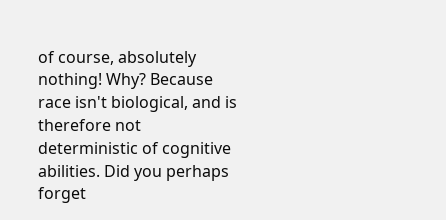of course, absolutely nothing! Why? Because race isn't biological, and is therefore not deterministic of cognitive abilities. Did you perhaps forget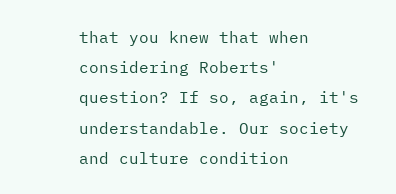that you knew that when considering Roberts' question? If so, again, it's understandable. Our society and culture condition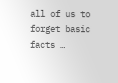all of us to forget basic facts …